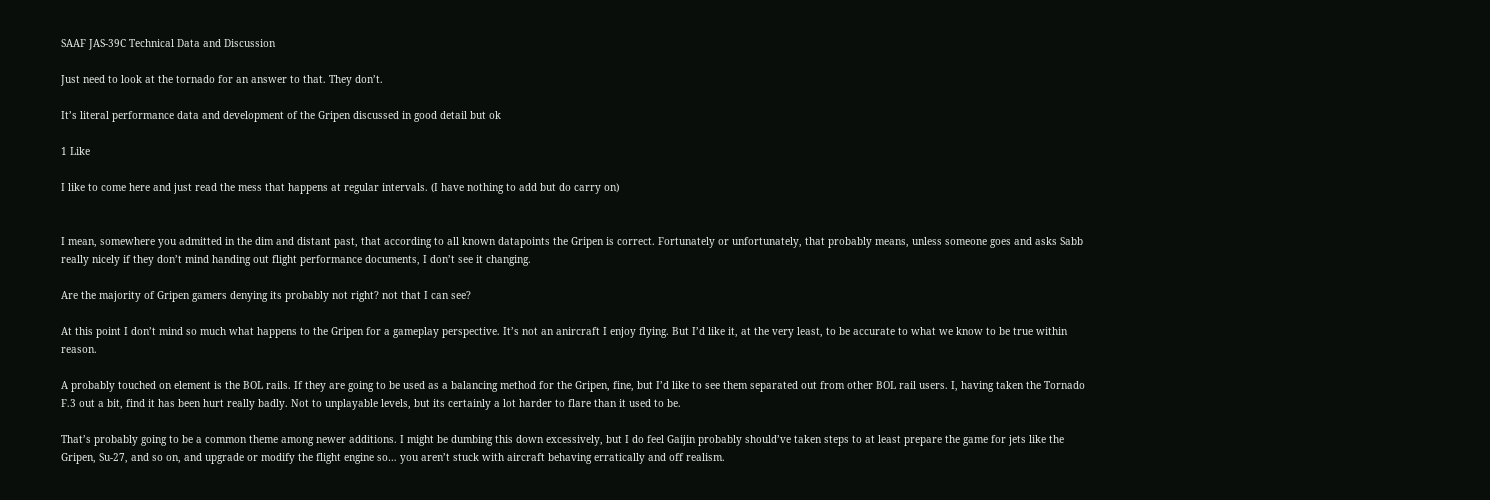SAAF JAS-39C Technical Data and Discussion

Just need to look at the tornado for an answer to that. They don’t.

It’s literal performance data and development of the Gripen discussed in good detail but ok

1 Like

I like to come here and just read the mess that happens at regular intervals. (I have nothing to add but do carry on)


I mean, somewhere you admitted in the dim and distant past, that according to all known datapoints the Gripen is correct. Fortunately or unfortunately, that probably means, unless someone goes and asks Sabb really nicely if they don’t mind handing out flight performance documents, I don’t see it changing.

Are the majority of Gripen gamers denying its probably not right? not that I can see?

At this point I don’t mind so much what happens to the Gripen for a gameplay perspective. It’s not an anircraft I enjoy flying. But I’d like it, at the very least, to be accurate to what we know to be true within reason.

A probably touched on element is the BOL rails. If they are going to be used as a balancing method for the Gripen, fine, but I’d like to see them separated out from other BOL rail users. I, having taken the Tornado F.3 out a bit, find it has been hurt really badly. Not to unplayable levels, but its certainly a lot harder to flare than it used to be.

That’s probably going to be a common theme among newer additions. I might be dumbing this down excessively, but I do feel Gaijin probably should’ve taken steps to at least prepare the game for jets like the Gripen, Su-27, and so on, and upgrade or modify the flight engine so… you aren’t stuck with aircraft behaving erratically and off realism.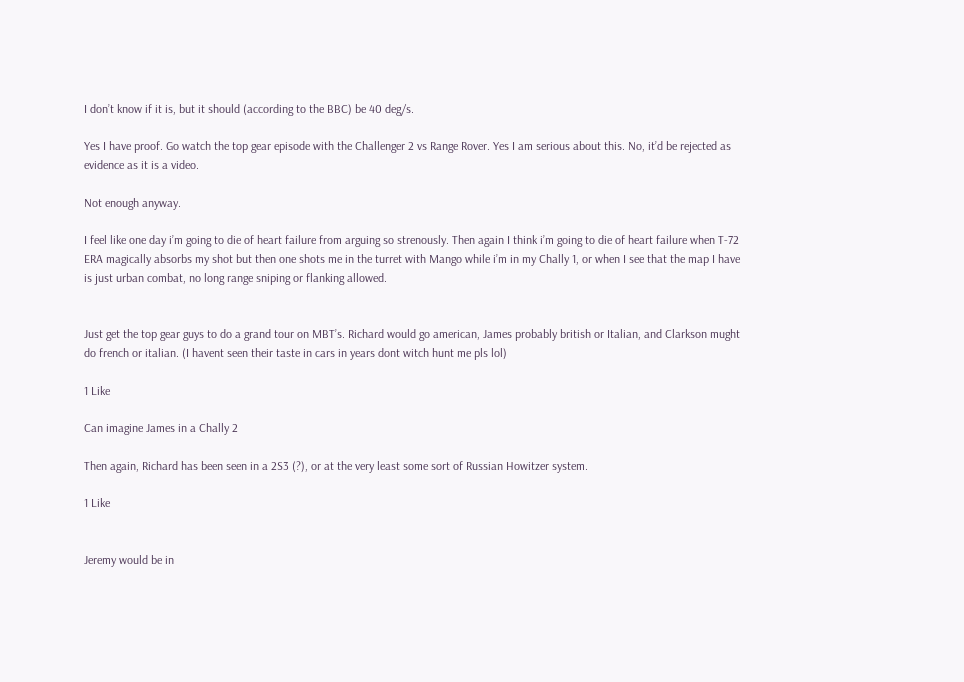I don’t know if it is, but it should (according to the BBC) be 40 deg/s.

Yes I have proof. Go watch the top gear episode with the Challenger 2 vs Range Rover. Yes I am serious about this. No, it’d be rejected as evidence as it is a video.

Not enough anyway.

I feel like one day i’m going to die of heart failure from arguing so strenously. Then again I think i’m going to die of heart failure when T-72 ERA magically absorbs my shot but then one shots me in the turret with Mango while i’m in my Chally 1, or when I see that the map I have is just urban combat, no long range sniping or flanking allowed.


Just get the top gear guys to do a grand tour on MBT’s. Richard would go american, James probably british or Italian, and Clarkson mught do french or italian. (I havent seen their taste in cars in years dont witch hunt me pls lol)

1 Like

Can imagine James in a Chally 2

Then again, Richard has been seen in a 2S3 (?), or at the very least some sort of Russian Howitzer system.

1 Like


Jeremy would be in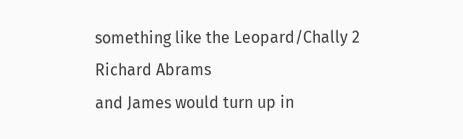something like the Leopard/Chally 2
Richard Abrams
and James would turn up in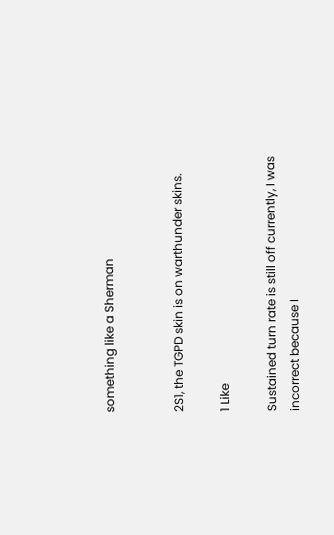something like a Sherman


2S1, the TGPD skin is on warthunder skins.

1 Like

Sustained turn rate is still off currently, I was incorrect because I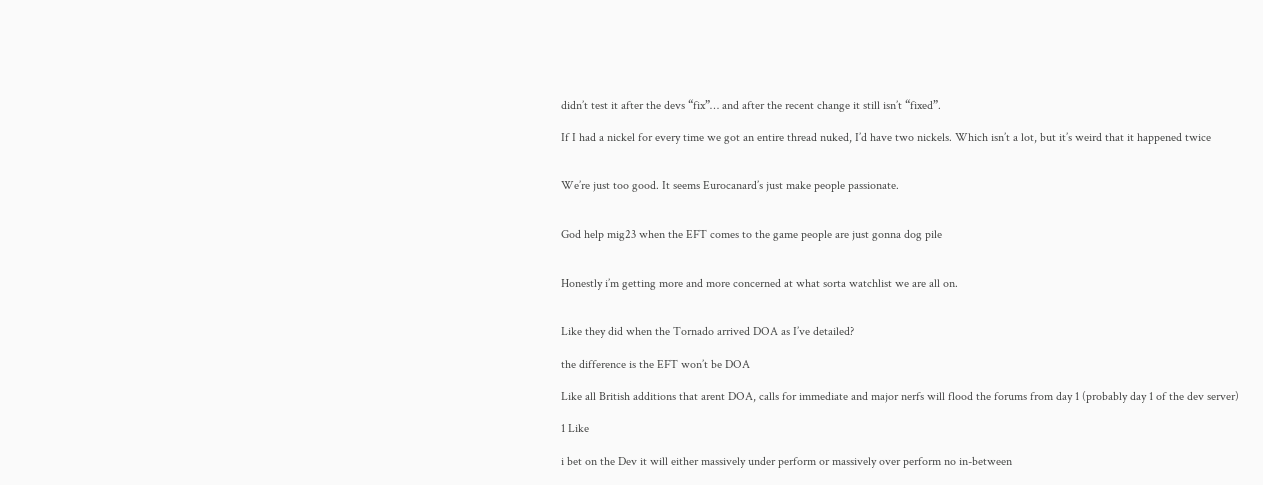didn’t test it after the devs “fix”… and after the recent change it still isn’t “fixed”.

If I had a nickel for every time we got an entire thread nuked, I’d have two nickels. Which isn’t a lot, but it’s weird that it happened twice


We’re just too good. It seems Eurocanard’s just make people passionate.


God help mig23 when the EFT comes to the game people are just gonna dog pile


Honestly i’m getting more and more concerned at what sorta watchlist we are all on.


Like they did when the Tornado arrived DOA as I’ve detailed?

the difference is the EFT won’t be DOA

Like all British additions that arent DOA, calls for immediate and major nerfs will flood the forums from day 1 (probably day 1 of the dev server)

1 Like

i bet on the Dev it will either massively under perform or massively over perform no in-between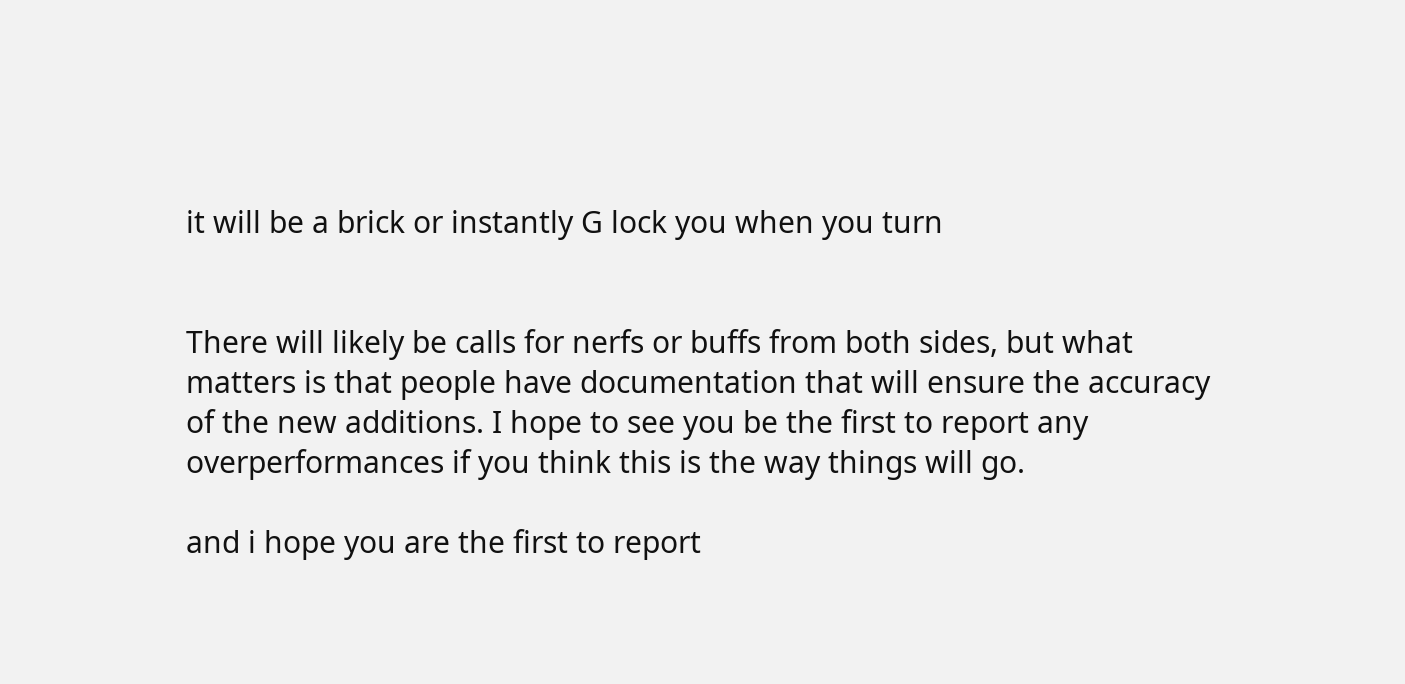it will be a brick or instantly G lock you when you turn


There will likely be calls for nerfs or buffs from both sides, but what matters is that people have documentation that will ensure the accuracy of the new additions. I hope to see you be the first to report any overperformances if you think this is the way things will go.

and i hope you are the first to report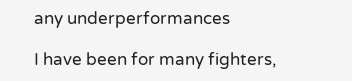any underperformances

I have been for many fighters,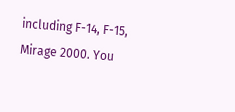including F-14, F-15, Mirage 2000. You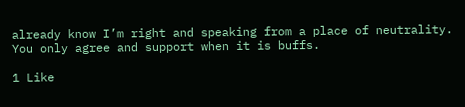already know I’m right and speaking from a place of neutrality. You only agree and support when it is buffs.

1 Like